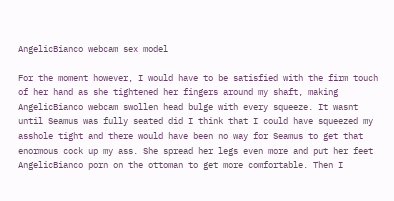AngelicBianco webcam sex model

For the moment however, I would have to be satisfied with the firm touch of her hand as she tightened her fingers around my shaft, making AngelicBianco webcam swollen head bulge with every squeeze. It wasnt until Seamus was fully seated did I think that I could have squeezed my asshole tight and there would have been no way for Seamus to get that enormous cock up my ass. She spread her legs even more and put her feet AngelicBianco porn on the ottoman to get more comfortable. Then I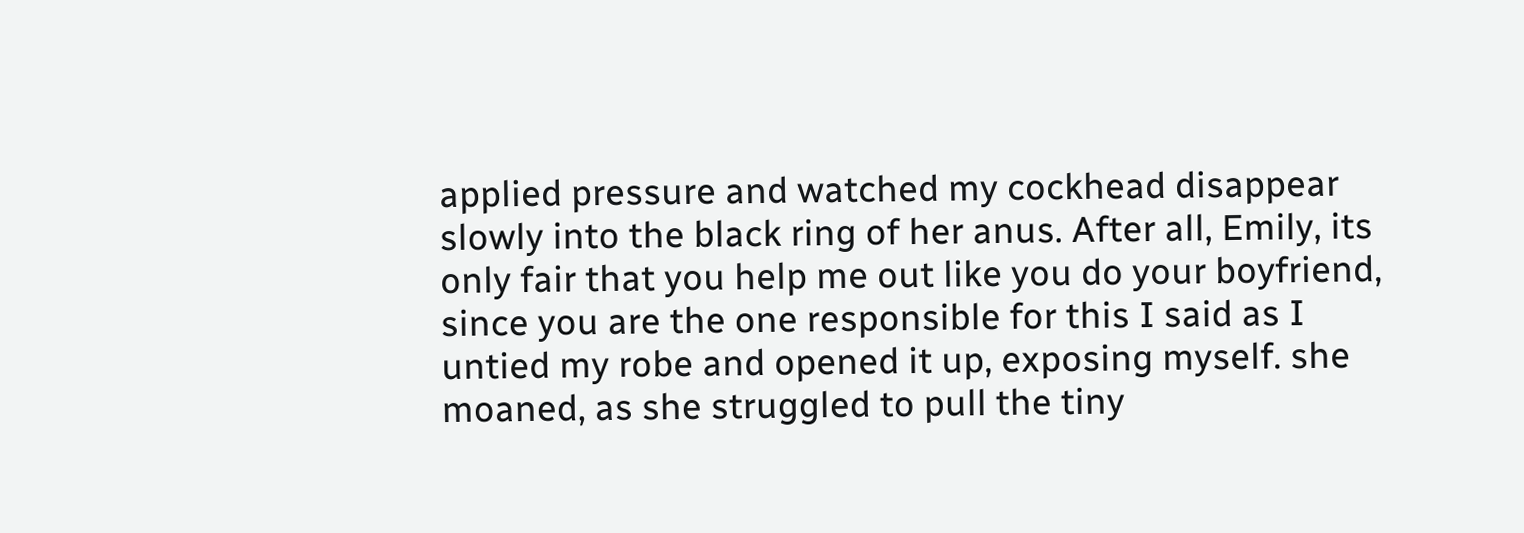applied pressure and watched my cockhead disappear slowly into the black ring of her anus. After all, Emily, its only fair that you help me out like you do your boyfriend, since you are the one responsible for this I said as I untied my robe and opened it up, exposing myself. she moaned, as she struggled to pull the tiny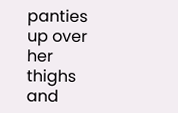panties up over her thighs and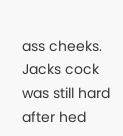ass cheeks. Jacks cock was still hard after hed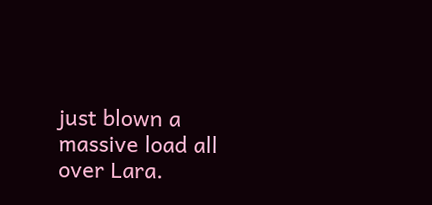just blown a massive load all over Lara.